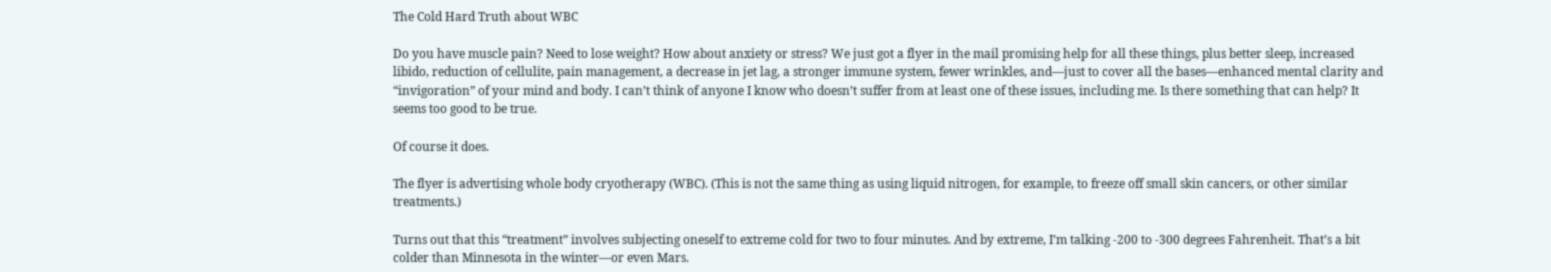The Cold Hard Truth about WBC

Do you have muscle pain? Need to lose weight? How about anxiety or stress? We just got a flyer in the mail promising help for all these things, plus better sleep, increased libido, reduction of cellulite, pain management, a decrease in jet lag, a stronger immune system, fewer wrinkles, and—just to cover all the bases—enhanced mental clarity and “invigoration” of your mind and body. I can’t think of anyone I know who doesn’t suffer from at least one of these issues, including me. Is there something that can help? It seems too good to be true.

Of course it does.

The flyer is advertising whole body cryotherapy (WBC). (This is not the same thing as using liquid nitrogen, for example, to freeze off small skin cancers, or other similar treatments.)

Turns out that this “treatment” involves subjecting oneself to extreme cold for two to four minutes. And by extreme, I’m talking -200 to -300 degrees Fahrenheit. That’s a bit colder than Minnesota in the winter—or even Mars.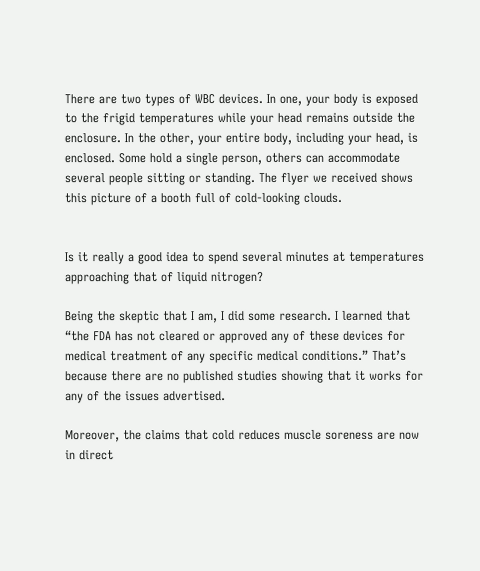There are two types of WBC devices. In one, your body is exposed to the frigid temperatures while your head remains outside the enclosure. In the other, your entire body, including your head, is enclosed. Some hold a single person, others can accommodate several people sitting or standing. The flyer we received shows this picture of a booth full of cold-looking clouds.


Is it really a good idea to spend several minutes at temperatures approaching that of liquid nitrogen?

Being the skeptic that I am, I did some research. I learned that “the FDA has not cleared or approved any of these devices for medical treatment of any specific medical conditions.” That’s because there are no published studies showing that it works for any of the issues advertised.

Moreover, the claims that cold reduces muscle soreness are now in direct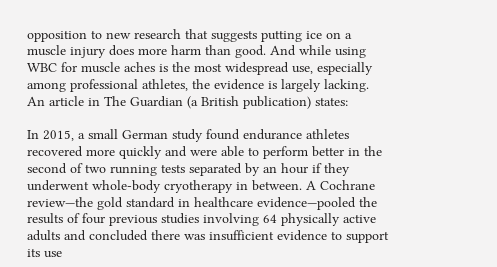opposition to new research that suggests putting ice on a muscle injury does more harm than good. And while using WBC for muscle aches is the most widespread use, especially among professional athletes, the evidence is largely lacking. An article in The Guardian (a British publication) states:

In 2015, a small German study found endurance athletes recovered more quickly and were able to perform better in the second of two running tests separated by an hour if they underwent whole-body cryotherapy in between. A Cochrane review—the gold standard in healthcare evidence—pooled the results of four previous studies involving 64 physically active adults and concluded there was insufficient evidence to support its use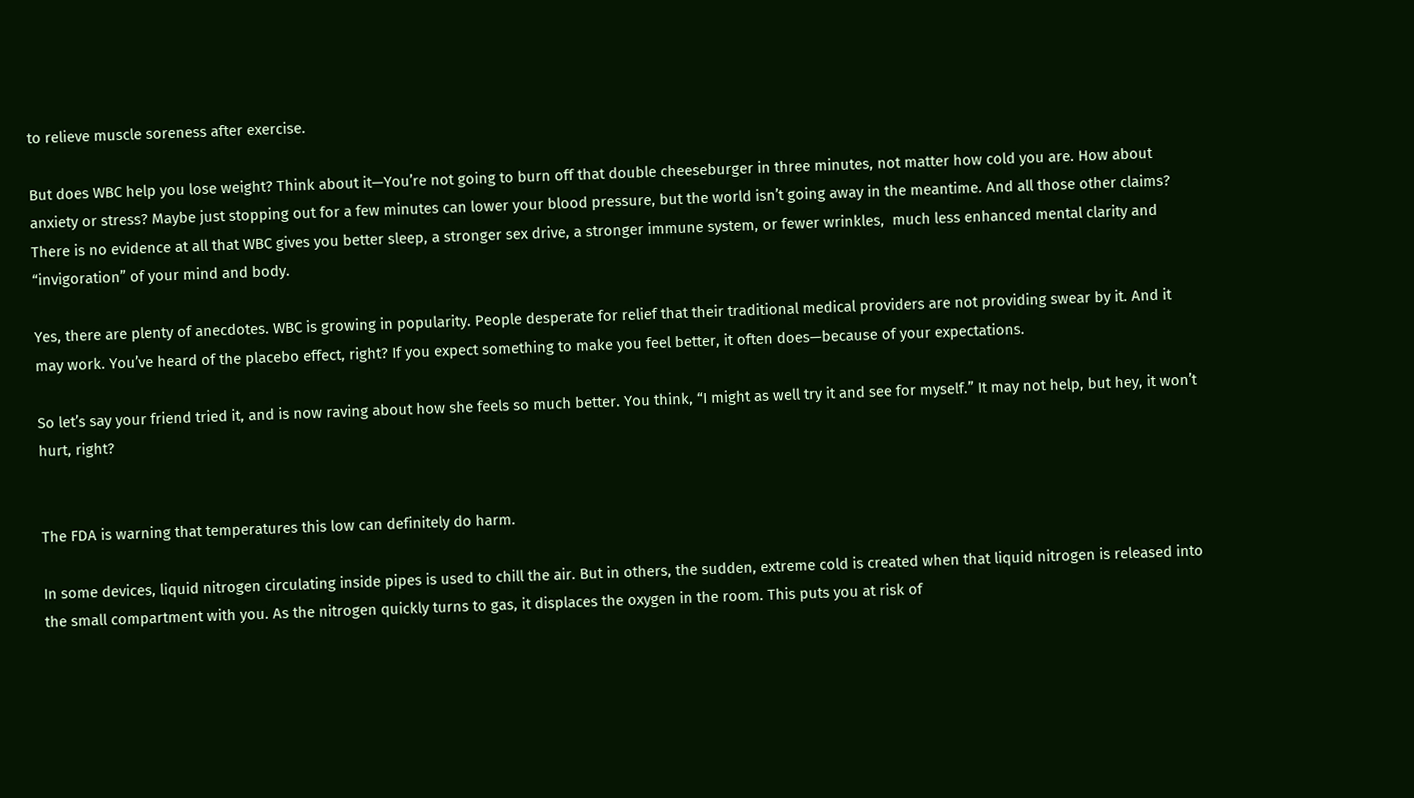to relieve muscle soreness after exercise.

But does WBC help you lose weight? Think about it—You’re not going to burn off that double cheeseburger in three minutes, not matter how cold you are. How about anxiety or stress? Maybe just stopping out for a few minutes can lower your blood pressure, but the world isn’t going away in the meantime. And all those other claims? There is no evidence at all that WBC gives you better sleep, a stronger sex drive, a stronger immune system, or fewer wrinkles,  much less enhanced mental clarity and “invigoration” of your mind and body.

Yes, there are plenty of anecdotes. WBC is growing in popularity. People desperate for relief that their traditional medical providers are not providing swear by it. And it may work. You’ve heard of the placebo effect, right? If you expect something to make you feel better, it often does—because of your expectations.

So let’s say your friend tried it, and is now raving about how she feels so much better. You think, “I might as well try it and see for myself.” It may not help, but hey, it won’t hurt, right?


The FDA is warning that temperatures this low can definitely do harm.

In some devices, liquid nitrogen circulating inside pipes is used to chill the air. But in others, the sudden, extreme cold is created when that liquid nitrogen is released into the small compartment with you. As the nitrogen quickly turns to gas, it displaces the oxygen in the room. This puts you at risk of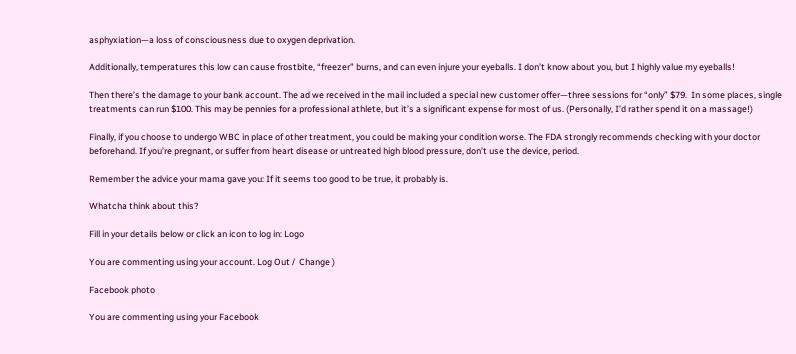asphyxiation—a loss of consciousness due to oxygen deprivation.

Additionally, temperatures this low can cause frostbite, “freezer” burns, and can even injure your eyeballs. I don’t know about you, but I highly value my eyeballs!

Then there’s the damage to your bank account. The ad we received in the mail included a special new customer offer—three sessions for “only” $79.  In some places, single treatments can run $100. This may be pennies for a professional athlete, but it’s a significant expense for most of us. (Personally, I’d rather spend it on a massage!)

Finally, if you choose to undergo WBC in place of other treatment, you could be making your condition worse. The FDA strongly recommends checking with your doctor beforehand. If you’re pregnant, or suffer from heart disease or untreated high blood pressure, don’t use the device, period.

Remember the advice your mama gave you: If it seems too good to be true, it probably is.

Whatcha think about this?

Fill in your details below or click an icon to log in: Logo

You are commenting using your account. Log Out /  Change )

Facebook photo

You are commenting using your Facebook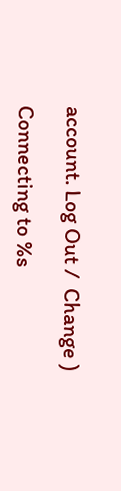account. Log Out /  Change )

Connecting to %s